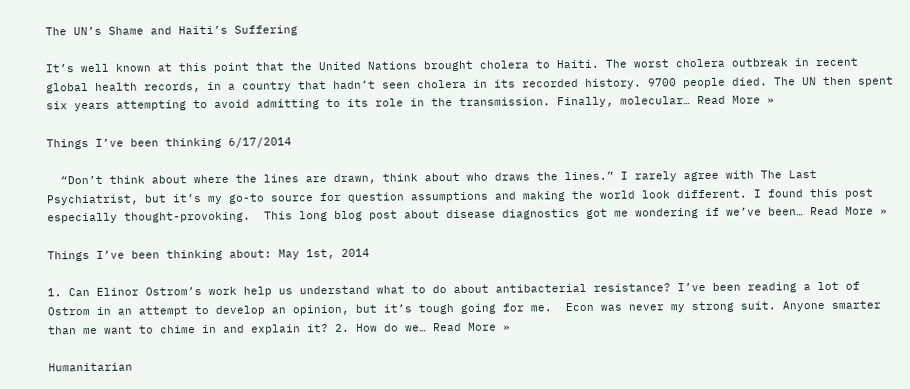The UN’s Shame and Haiti’s Suffering

It’s well known at this point that the United Nations brought cholera to Haiti. The worst cholera outbreak in recent global health records, in a country that hadn’t seen cholera in its recorded history. 9700 people died. The UN then spent six years attempting to avoid admitting to its role in the transmission. Finally, molecular… Read More »

Things I’ve been thinking 6/17/2014

  “Don’t think about where the lines are drawn, think about who draws the lines.” I rarely agree with The Last Psychiatrist, but it’s my go-to source for question assumptions and making the world look different. I found this post especially thought-provoking.  This long blog post about disease diagnostics got me wondering if we’ve been… Read More »

Things I’ve been thinking about: May 1st, 2014

1. Can Elinor Ostrom’s work help us understand what to do about antibacterial resistance? I’ve been reading a lot of Ostrom in an attempt to develop an opinion, but it’s tough going for me.  Econ was never my strong suit. Anyone smarter than me want to chime in and explain it? 2. How do we… Read More »

Humanitarian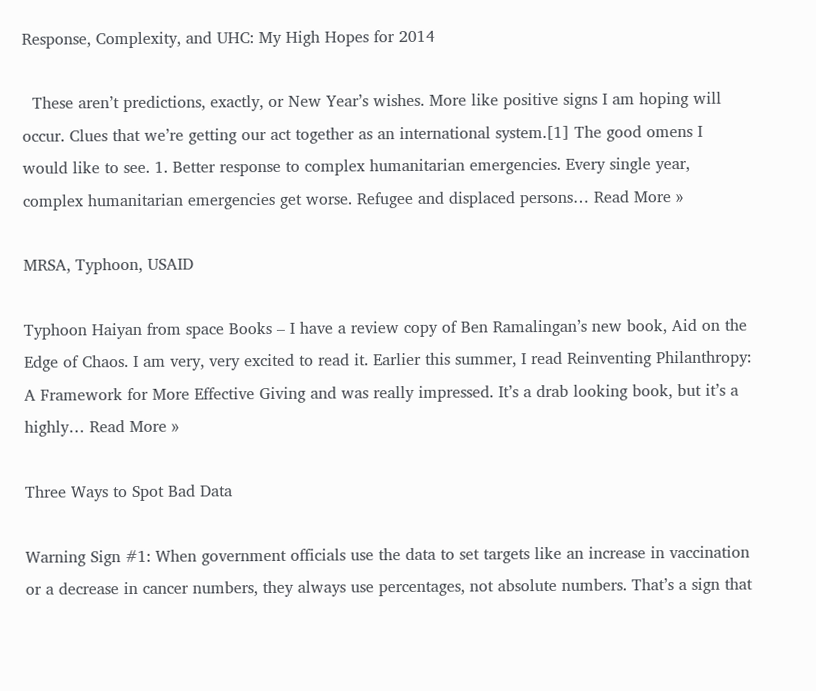Response, Complexity, and UHC: My High Hopes for 2014

  These aren’t predictions, exactly, or New Year’s wishes. More like positive signs I am hoping will occur. Clues that we’re getting our act together as an international system.[1] The good omens I would like to see. 1. Better response to complex humanitarian emergencies. Every single year, complex humanitarian emergencies get worse. Refugee and displaced persons… Read More »

MRSA, Typhoon, USAID

Typhoon Haiyan from space Books – I have a review copy of Ben Ramalingan’s new book, Aid on the Edge of Chaos. I am very, very excited to read it. Earlier this summer, I read Reinventing Philanthropy: A Framework for More Effective Giving and was really impressed. It’s a drab looking book, but it’s a highly… Read More »

Three Ways to Spot Bad Data

Warning Sign #1: When government officials use the data to set targets like an increase in vaccination or a decrease in cancer numbers, they always use percentages, not absolute numbers. That’s a sign that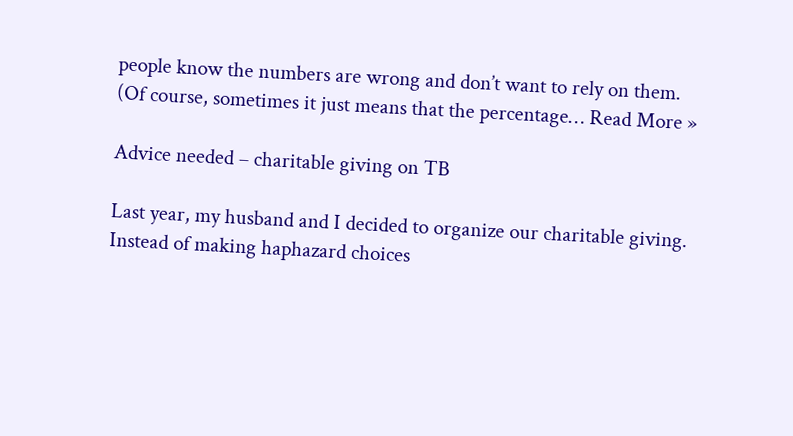people know the numbers are wrong and don’t want to rely on them. (Of course, sometimes it just means that the percentage… Read More »

Advice needed – charitable giving on TB

Last year, my husband and I decided to organize our charitable giving. Instead of making haphazard choices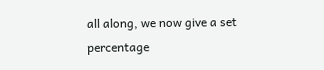all along, we now give a set percentage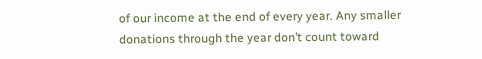of our income at the end of every year. Any smaller donations through the year don’t count toward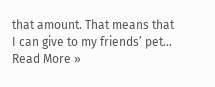that amount. That means that I can give to my friends’ pet… Read More »